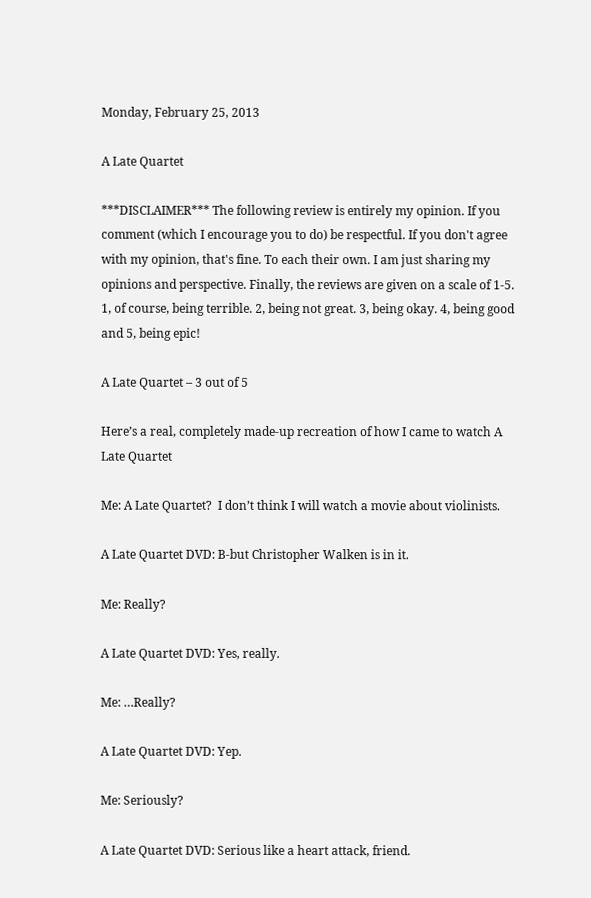Monday, February 25, 2013

A Late Quartet

***DISCLAIMER*** The following review is entirely my opinion. If you comment (which I encourage you to do) be respectful. If you don't agree with my opinion, that's fine. To each their own. I am just sharing my opinions and perspective. Finally, the reviews are given on a scale of 1-5. 1, of course, being terrible. 2, being not great. 3, being okay. 4, being good and 5, being epic!

A Late Quartet – 3 out of 5

Here’s a real, completely made-up recreation of how I came to watch A Late Quartet

Me: A Late Quartet?  I don’t think I will watch a movie about violinists.

A Late Quartet DVD: B-but Christopher Walken is in it.

Me: Really?

A Late Quartet DVD: Yes, really.

Me: …Really?

A Late Quartet DVD: Yep.

Me: Seriously?

A Late Quartet DVD: Serious like a heart attack, friend.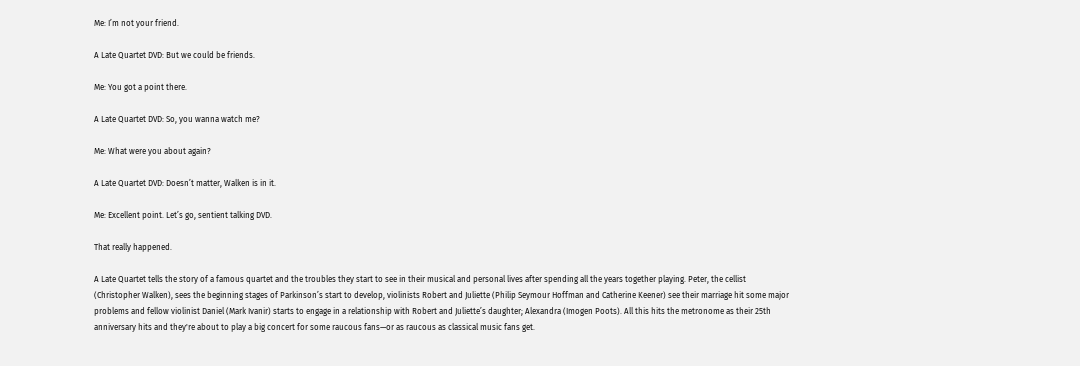Me: I’m not your friend.

A Late Quartet DVD: But we could be friends.

Me: You got a point there.

A Late Quartet DVD: So, you wanna watch me?

Me: What were you about again?

A Late Quartet DVD: Doesn’t matter, Walken is in it.

Me: Excellent point. Let’s go, sentient talking DVD.

That really happened.

A Late Quartet tells the story of a famous quartet and the troubles they start to see in their musical and personal lives after spending all the years together playing. Peter, the cellist (Christopher Walken), sees the beginning stages of Parkinson’s start to develop, violinists Robert and Juliette (Philip Seymour Hoffman and Catherine Keener) see their marriage hit some major problems and fellow violinist Daniel (Mark Ivanir) starts to engage in a relationship with Robert and Juliette’s daughter; Alexandra (Imogen Poots). All this hits the metronome as their 25th anniversary hits and they're about to play a big concert for some raucous fans—or as raucous as classical music fans get.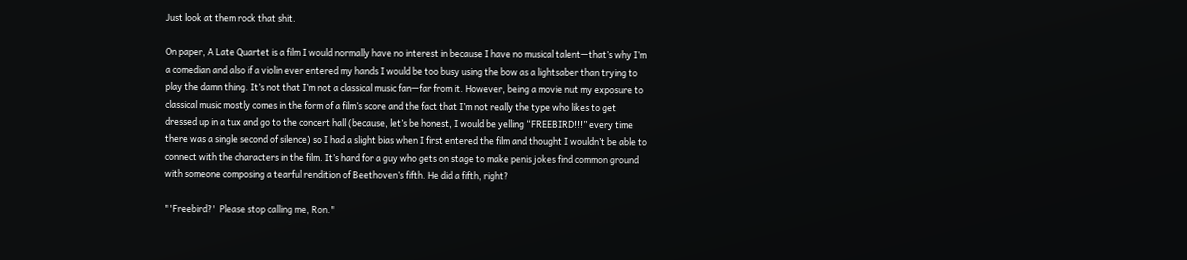Just look at them rock that shit.

On paper, A Late Quartet is a film I would normally have no interest in because I have no musical talent—that’s why I’m a comedian and also if a violin ever entered my hands I would be too busy using the bow as a lightsaber than trying to play the damn thing. It’s not that I’m not a classical music fan—far from it. However, being a movie nut my exposure to classical music mostly comes in the form of a film’s score and the fact that I’m not really the type who likes to get dressed up in a tux and go to the concert hall (because, let’s be honest, I would be yelling “FREEBIRD!!!” every time there was a single second of silence) so I had a slight bias when I first entered the film and thought I wouldn’t be able to connect with the characters in the film. It’s hard for a guy who gets on stage to make penis jokes find common ground with someone composing a tearful rendition of Beethoven’s fifth. He did a fifth, right?

"'Freebird?'  Please stop calling me, Ron."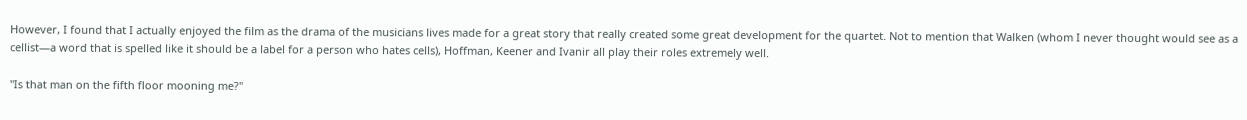However, I found that I actually enjoyed the film as the drama of the musicians lives made for a great story that really created some great development for the quartet. Not to mention that Walken (whom I never thought would see as a cellist—a word that is spelled like it should be a label for a person who hates cells), Hoffman, Keener and Ivanir all play their roles extremely well.

"Is that man on the fifth floor mooning me?"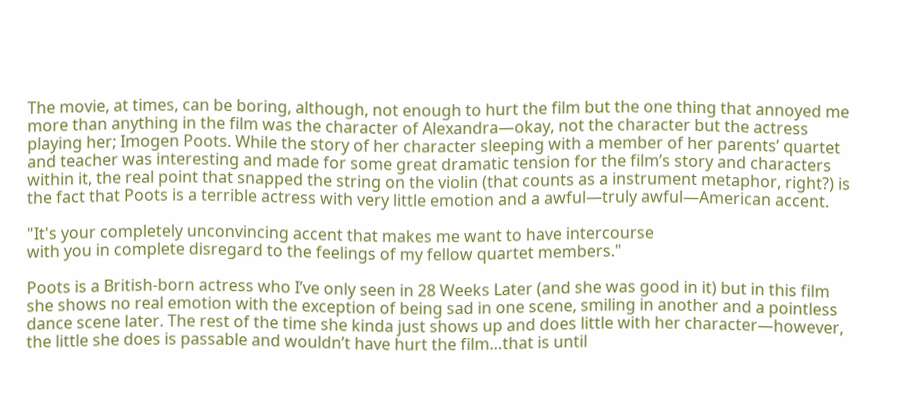The movie, at times, can be boring, although, not enough to hurt the film but the one thing that annoyed me more than anything in the film was the character of Alexandra—okay, not the character but the actress playing her; Imogen Poots. While the story of her character sleeping with a member of her parents’ quartet and teacher was interesting and made for some great dramatic tension for the film’s story and characters within it, the real point that snapped the string on the violin (that counts as a instrument metaphor, right?) is the fact that Poots is a terrible actress with very little emotion and a awful—truly awful—American accent.

"It's your completely unconvincing accent that makes me want to have intercourse
with you in complete disregard to the feelings of my fellow quartet members."

Poots is a British-born actress who I’ve only seen in 28 Weeks Later (and she was good in it) but in this film she shows no real emotion with the exception of being sad in one scene, smiling in another and a pointless dance scene later. The rest of the time she kinda just shows up and does little with her character—however, the little she does is passable and wouldn’t have hurt the film…that is until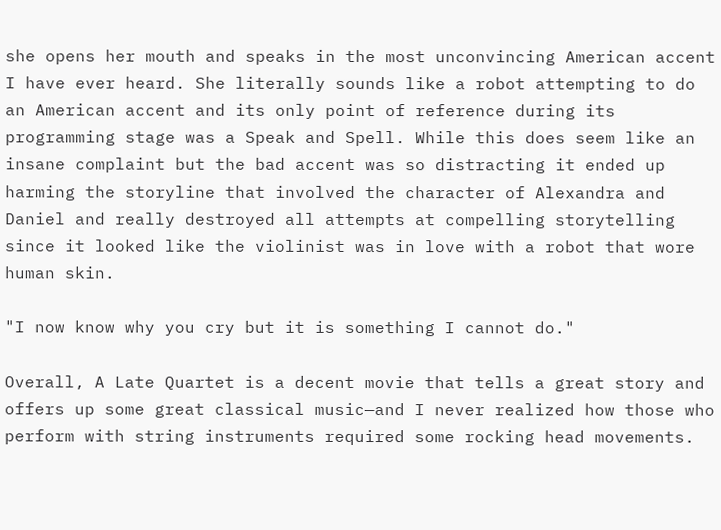she opens her mouth and speaks in the most unconvincing American accent I have ever heard. She literally sounds like a robot attempting to do an American accent and its only point of reference during its programming stage was a Speak and Spell. While this does seem like an insane complaint but the bad accent was so distracting it ended up harming the storyline that involved the character of Alexandra and Daniel and really destroyed all attempts at compelling storytelling since it looked like the violinist was in love with a robot that wore human skin.

"I now know why you cry but it is something I cannot do."

Overall, A Late Quartet is a decent movie that tells a great story and offers up some great classical music—and I never realized how those who perform with string instruments required some rocking head movements.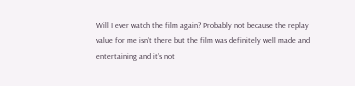Will I ever watch the film again? Probably not because the replay value for me isn’t there but the film was definitely well made and entertaining and it’s not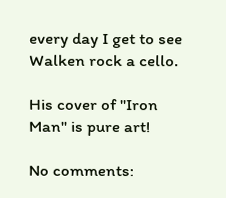every day I get to see Walken rock a cello.

His cover of "Iron Man" is pure art!

No comments: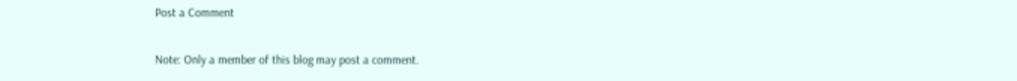Post a Comment

Note: Only a member of this blog may post a comment.